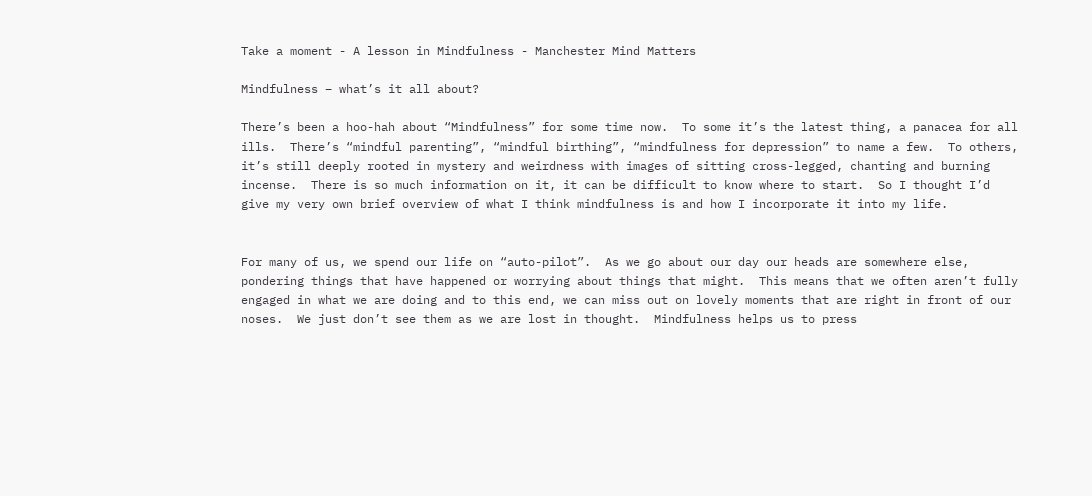Take a moment - A lesson in Mindfulness - Manchester Mind Matters

Mindfulness – what’s it all about?

There’s been a hoo-hah about “Mindfulness” for some time now.  To some it’s the latest thing, a panacea for all ills.  There’s “mindful parenting”, “mindful birthing”, “mindfulness for depression” to name a few.  To others, it’s still deeply rooted in mystery and weirdness with images of sitting cross-legged, chanting and burning incense.  There is so much information on it, it can be difficult to know where to start.  So I thought I’d give my very own brief overview of what I think mindfulness is and how I incorporate it into my life.


For many of us, we spend our life on “auto-pilot”.  As we go about our day our heads are somewhere else, pondering things that have happened or worrying about things that might.  This means that we often aren’t fully engaged in what we are doing and to this end, we can miss out on lovely moments that are right in front of our noses.  We just don’t see them as we are lost in thought.  Mindfulness helps us to press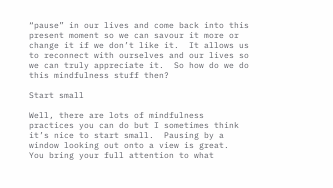“pause” in our lives and come back into this present moment so we can savour it more or change it if we don’t like it.  It allows us to reconnect with ourselves and our lives so we can truly appreciate it.  So how do we do this mindfulness stuff then?

Start small

Well, there are lots of mindfulness practices you can do but I sometimes think it’s nice to start small.  Pausing by a window looking out onto a view is great.  You bring your full attention to what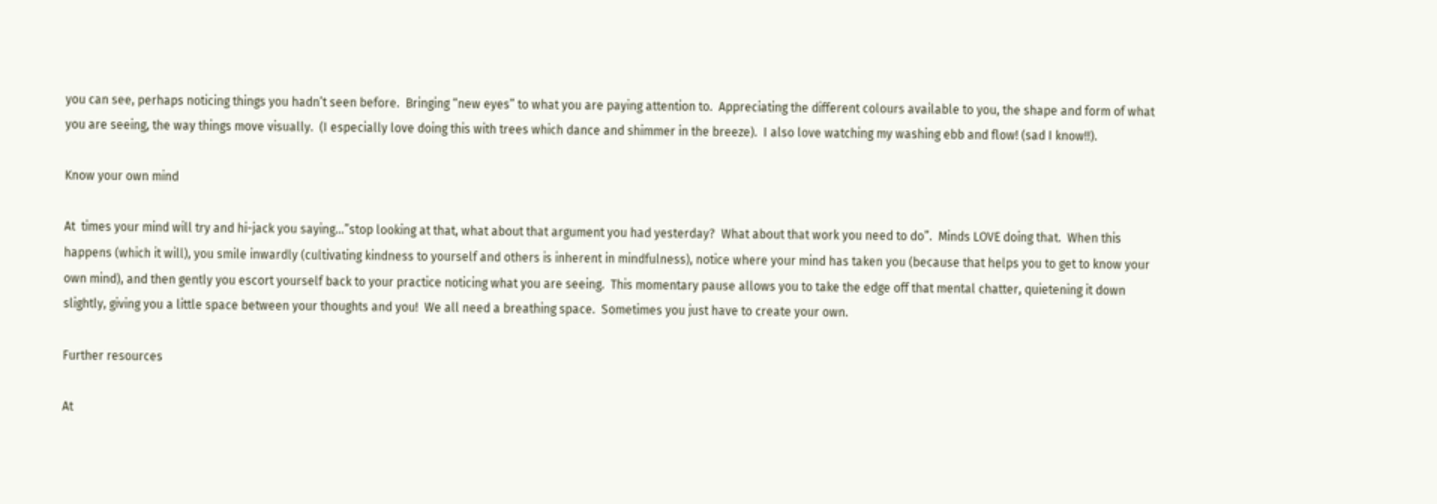you can see, perhaps noticing things you hadn’t seen before.  Bringing “new eyes” to what you are paying attention to.  Appreciating the different colours available to you, the shape and form of what you are seeing, the way things move visually.  (I especially love doing this with trees which dance and shimmer in the breeze).  I also love watching my washing ebb and flow! (sad I know!!).

Know your own mind

At  times your mind will try and hi-jack you saying…”stop looking at that, what about that argument you had yesterday?  What about that work you need to do”.  Minds LOVE doing that.  When this happens (which it will), you smile inwardly (cultivating kindness to yourself and others is inherent in mindfulness), notice where your mind has taken you (because that helps you to get to know your own mind), and then gently you escort yourself back to your practice noticing what you are seeing.  This momentary pause allows you to take the edge off that mental chatter, quietening it down slightly, giving you a little space between your thoughts and you!  We all need a breathing space.  Sometimes you just have to create your own.

Further resources

At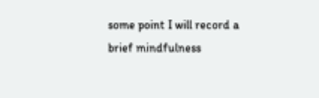some point I will record a brief mindfulness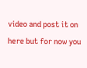video and post it on here but for now you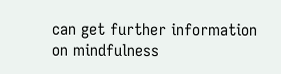can get further information on mindfulness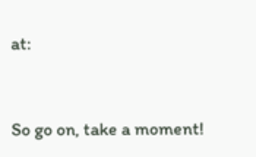at:



So go on, take a moment!